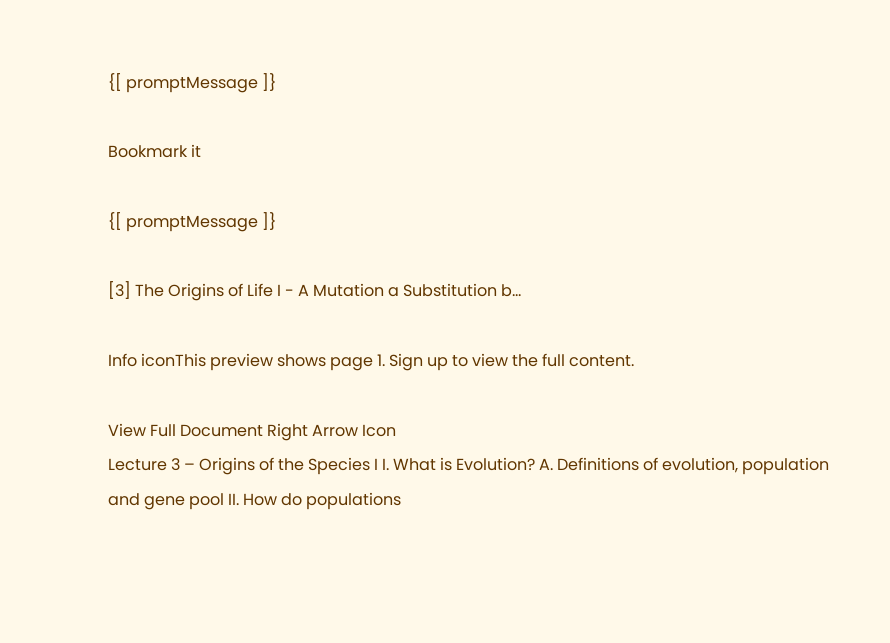{[ promptMessage ]}

Bookmark it

{[ promptMessage ]}

[3] The Origins of Life I - A Mutation a Substitution b...

Info iconThis preview shows page 1. Sign up to view the full content.

View Full Document Right Arrow Icon
Lecture 3 – Origins of the Species I I. What is Evolution? A. Definitions of evolution, population and gene pool II. How do populations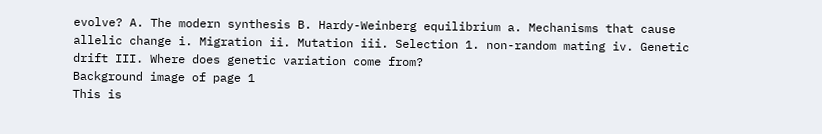evolve? A. The modern synthesis B. Hardy-Weinberg equilibrium a. Mechanisms that cause allelic change i. Migration ii. Mutation iii. Selection 1. non-random mating iv. Genetic drift III. Where does genetic variation come from?
Background image of page 1
This is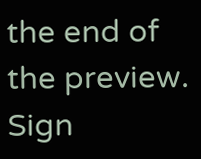the end of the preview. Sign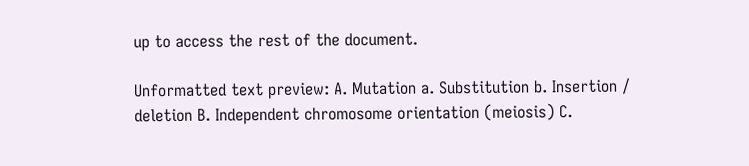up to access the rest of the document.

Unformatted text preview: A. Mutation a. Substitution b. Insertion / deletion B. Independent chromosome orientation (meiosis) C.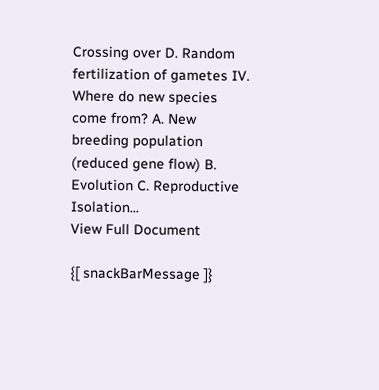Crossing over D. Random fertilization of gametes IV. Where do new species come from? A. New breeding population (reduced gene flow) B. Evolution C. Reproductive Isolation...
View Full Document

{[ snackBarMessage ]}